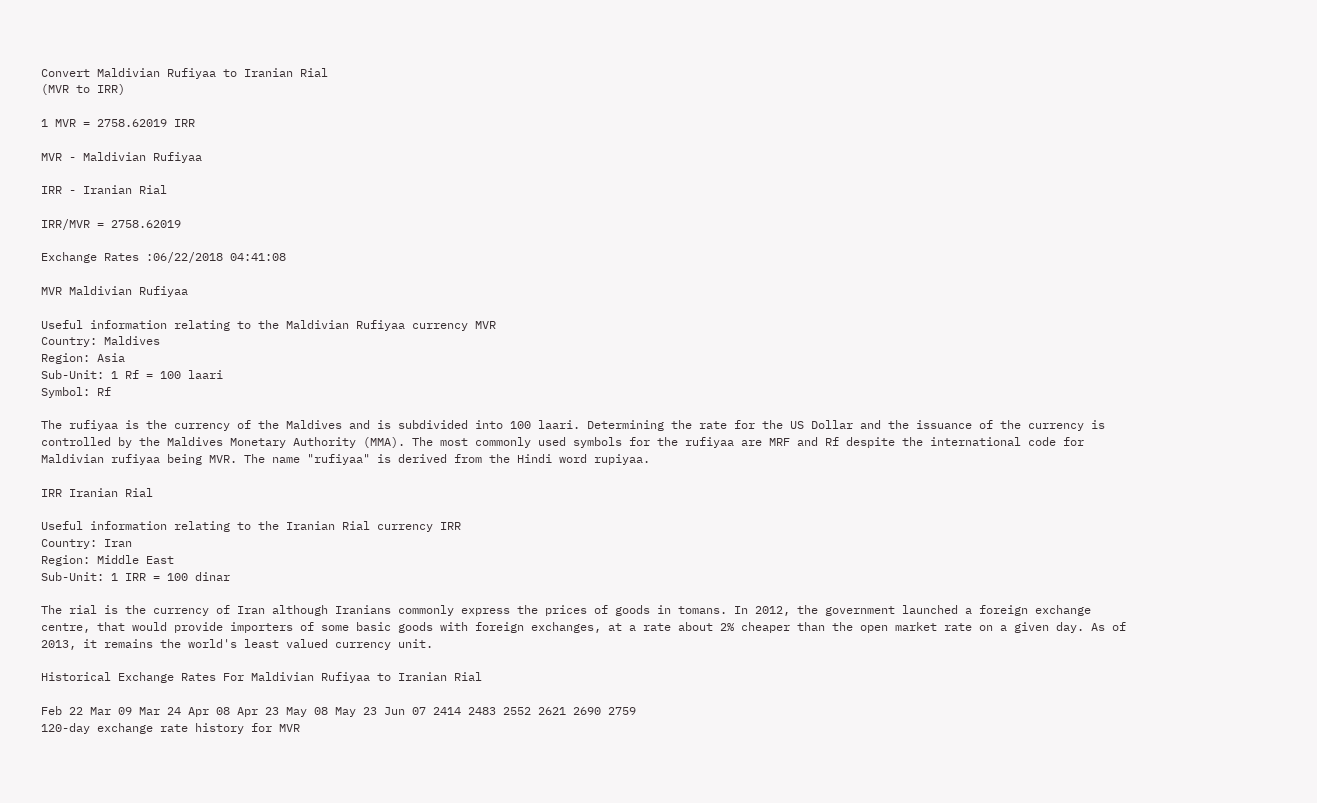Convert Maldivian Rufiyaa to Iranian Rial
(MVR to IRR)

1 MVR = 2758.62019 IRR

MVR - Maldivian Rufiyaa

IRR - Iranian Rial

IRR/MVR = 2758.62019

Exchange Rates :06/22/2018 04:41:08

MVR Maldivian Rufiyaa

Useful information relating to the Maldivian Rufiyaa currency MVR
Country: Maldives
Region: Asia
Sub-Unit: 1 Rf = 100 laari
Symbol: Rf

The rufiyaa is the currency of the Maldives and is subdivided into 100 laari. Determining the rate for the US Dollar and the issuance of the currency is controlled by the Maldives Monetary Authority (MMA). The most commonly used symbols for the rufiyaa are MRF and Rf despite the international code for Maldivian rufiyaa being MVR. The name "rufiyaa" is derived from the Hindi word rupiyaa.

IRR Iranian Rial

Useful information relating to the Iranian Rial currency IRR
Country: Iran
Region: Middle East
Sub-Unit: 1 IRR = 100 dinar

The rial is the currency of Iran although Iranians commonly express the prices of goods in tomans. In 2012, the government launched a foreign exchange centre, that would provide importers of some basic goods with foreign exchanges, at a rate about 2% cheaper than the open market rate on a given day. As of 2013, it remains the world's least valued currency unit.

Historical Exchange Rates For Maldivian Rufiyaa to Iranian Rial

Feb 22 Mar 09 Mar 24 Apr 08 Apr 23 May 08 May 23 Jun 07 2414 2483 2552 2621 2690 2759
120-day exchange rate history for MVR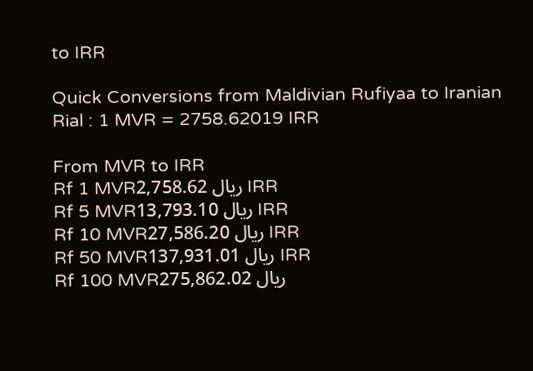to IRR

Quick Conversions from Maldivian Rufiyaa to Iranian Rial : 1 MVR = 2758.62019 IRR

From MVR to IRR
Rf 1 MVRریال 2,758.62 IRR
Rf 5 MVRریال 13,793.10 IRR
Rf 10 MVRریال 27,586.20 IRR
Rf 50 MVRریال 137,931.01 IRR
Rf 100 MVRریال 275,862.02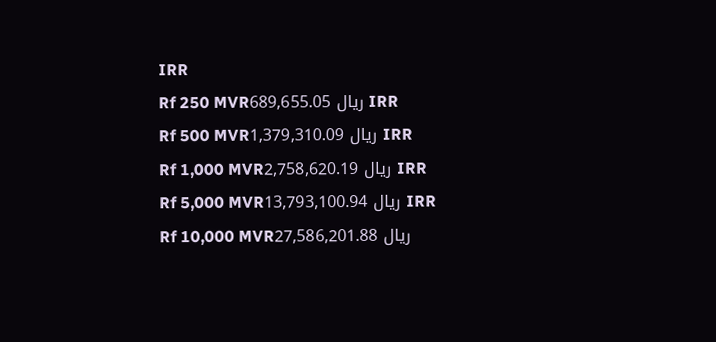IRR
Rf 250 MVRریال 689,655.05 IRR
Rf 500 MVRریال 1,379,310.09 IRR
Rf 1,000 MVRریال 2,758,620.19 IRR
Rf 5,000 MVRریال 13,793,100.94 IRR
Rf 10,000 MVRریال 27,586,201.88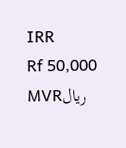IRR
Rf 50,000 MVRریال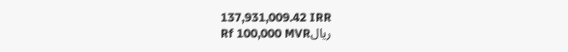137,931,009.42 IRR
Rf 100,000 MVRریال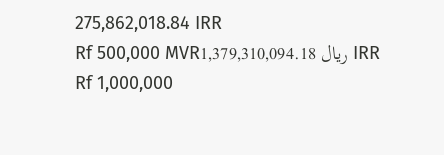275,862,018.84 IRR
Rf 500,000 MVRریال 1,379,310,094.18 IRR
Rf 1,000,000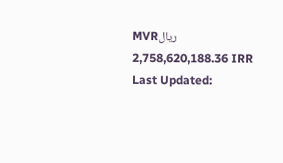MVRریال 2,758,620,188.36 IRR
Last Updated: